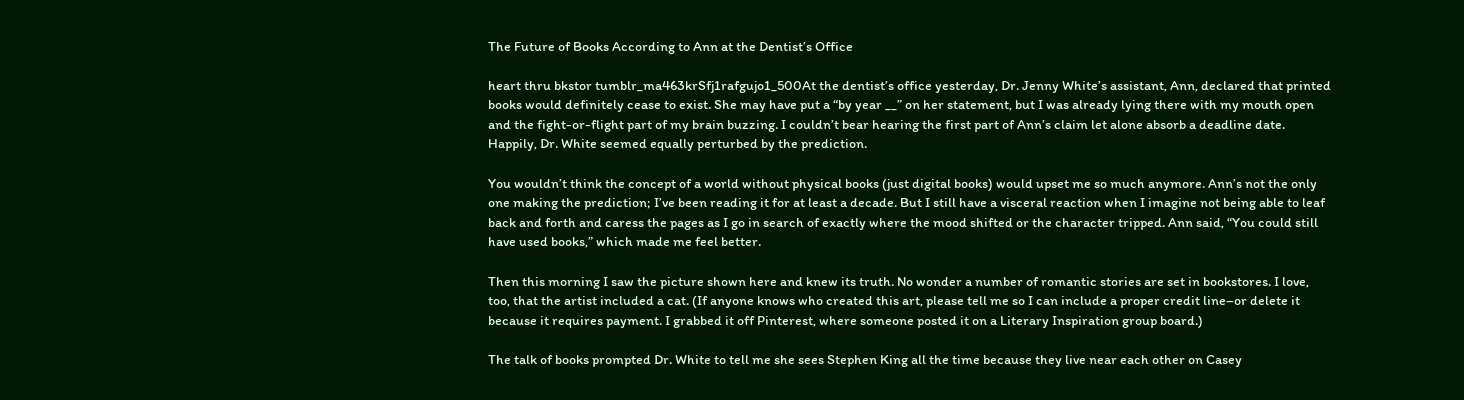The Future of Books According to Ann at the Dentist’s Office

heart thru bkstor tumblr_ma463krSfj1rafgujo1_500At the dentist’s office yesterday, Dr. Jenny White’s assistant, Ann, declared that printed books would definitely cease to exist. She may have put a “by year __” on her statement, but I was already lying there with my mouth open and the fight-or-flight part of my brain buzzing. I couldn’t bear hearing the first part of Ann’s claim let alone absorb a deadline date. Happily, Dr. White seemed equally perturbed by the prediction.

You wouldn’t think the concept of a world without physical books (just digital books) would upset me so much anymore. Ann’s not the only one making the prediction; I’ve been reading it for at least a decade. But I still have a visceral reaction when I imagine not being able to leaf back and forth and caress the pages as I go in search of exactly where the mood shifted or the character tripped. Ann said, “You could still have used books,” which made me feel better.

Then this morning I saw the picture shown here and knew its truth. No wonder a number of romantic stories are set in bookstores. I love, too, that the artist included a cat. (If anyone knows who created this art, please tell me so I can include a proper credit line–or delete it because it requires payment. I grabbed it off Pinterest, where someone posted it on a Literary Inspiration group board.)

The talk of books prompted Dr. White to tell me she sees Stephen King all the time because they live near each other on Casey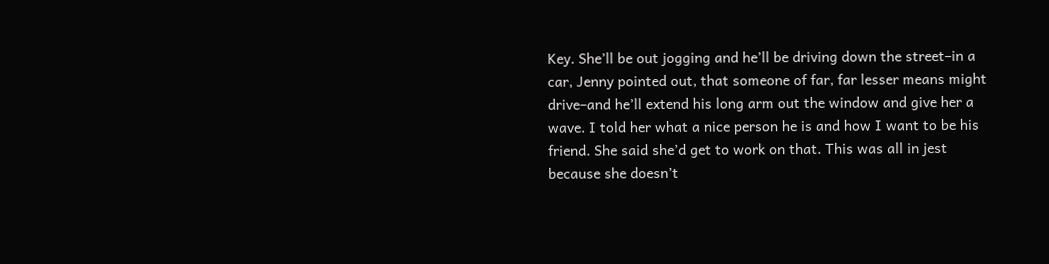Key. She’ll be out jogging and he’ll be driving down the street–in a car, Jenny pointed out, that someone of far, far lesser means might drive–and he’ll extend his long arm out the window and give her a wave. I told her what a nice person he is and how I want to be his friend. She said she’d get to work on that. This was all in jest because she doesn’t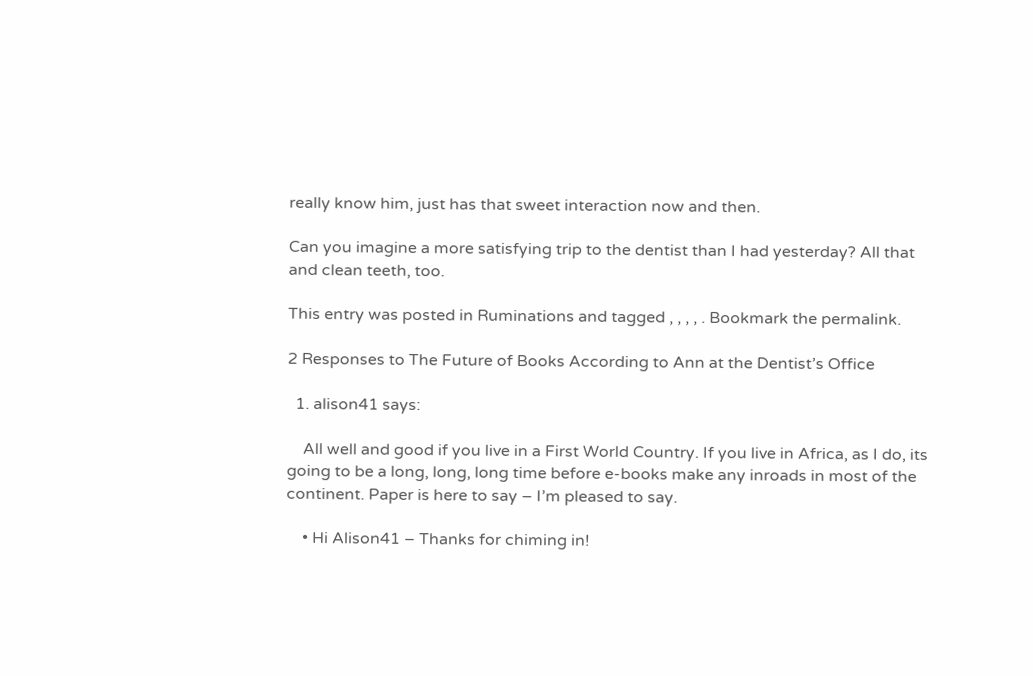really know him, just has that sweet interaction now and then.

Can you imagine a more satisfying trip to the dentist than I had yesterday? All that and clean teeth, too.

This entry was posted in Ruminations and tagged , , , , . Bookmark the permalink.

2 Responses to The Future of Books According to Ann at the Dentist’s Office

  1. alison41 says:

    All well and good if you live in a First World Country. If you live in Africa, as I do, its going to be a long, long, long time before e-books make any inroads in most of the continent. Paper is here to say – I’m pleased to say.

    • Hi Alison41 – Thanks for chiming in!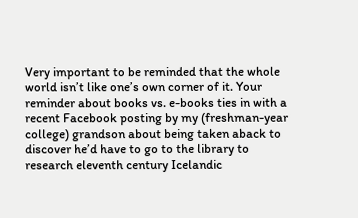Very important to be reminded that the whole world isn’t like one’s own corner of it. Your reminder about books vs. e-books ties in with a recent Facebook posting by my (freshman-year college) grandson about being taken aback to discover he’d have to go to the library to research eleventh century Icelandic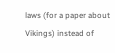laws (for a paper about Vikings) instead of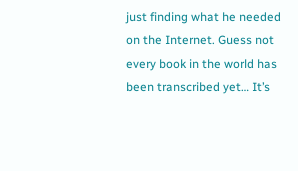just finding what he needed on the Internet. Guess not every book in the world has been transcribed yet… It’s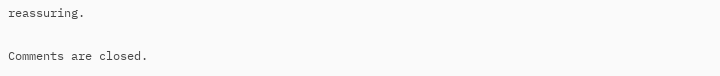reassuring.

Comments are closed.